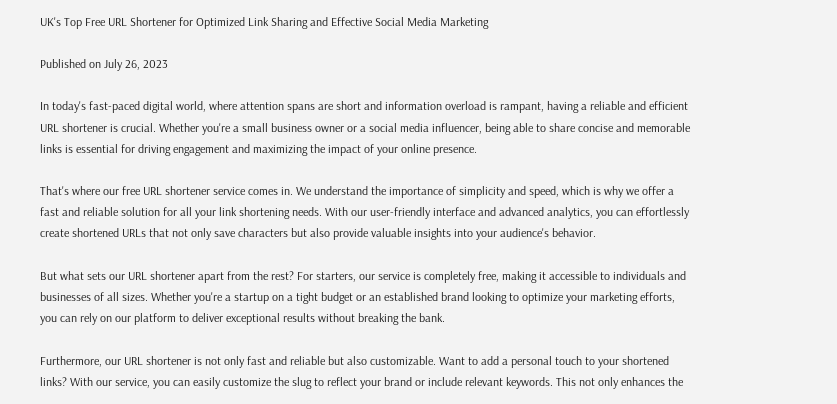UK's Top Free URL Shortener for Optimized Link Sharing and Effective Social Media Marketing

Published on July 26, 2023

In today's fast-paced digital world, where attention spans are short and information overload is rampant, having a reliable and efficient URL shortener is crucial. Whether you're a small business owner or a social media influencer, being able to share concise and memorable links is essential for driving engagement and maximizing the impact of your online presence.

That's where our free URL shortener service comes in. We understand the importance of simplicity and speed, which is why we offer a fast and reliable solution for all your link shortening needs. With our user-friendly interface and advanced analytics, you can effortlessly create shortened URLs that not only save characters but also provide valuable insights into your audience's behavior.

But what sets our URL shortener apart from the rest? For starters, our service is completely free, making it accessible to individuals and businesses of all sizes. Whether you're a startup on a tight budget or an established brand looking to optimize your marketing efforts, you can rely on our platform to deliver exceptional results without breaking the bank.

Furthermore, our URL shortener is not only fast and reliable but also customizable. Want to add a personal touch to your shortened links? With our service, you can easily customize the slug to reflect your brand or include relevant keywords. This not only enhances the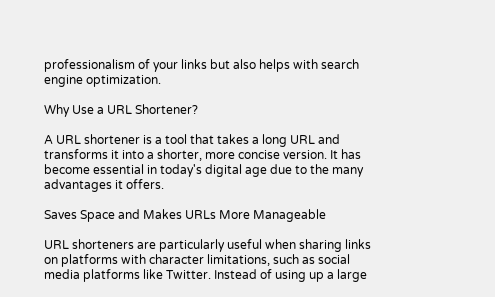professionalism of your links but also helps with search engine optimization.

Why Use a URL Shortener?

A URL shortener is a tool that takes a long URL and transforms it into a shorter, more concise version. It has become essential in today's digital age due to the many advantages it offers.

Saves Space and Makes URLs More Manageable

URL shorteners are particularly useful when sharing links on platforms with character limitations, such as social media platforms like Twitter. Instead of using up a large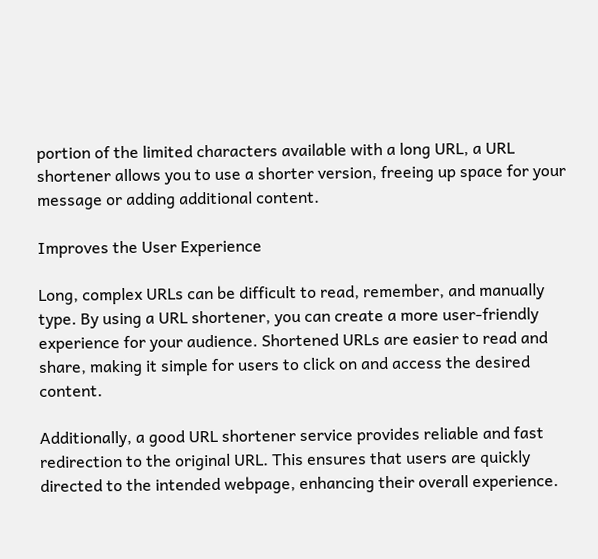portion of the limited characters available with a long URL, a URL shortener allows you to use a shorter version, freeing up space for your message or adding additional content.

Improves the User Experience

Long, complex URLs can be difficult to read, remember, and manually type. By using a URL shortener, you can create a more user-friendly experience for your audience. Shortened URLs are easier to read and share, making it simple for users to click on and access the desired content.

Additionally, a good URL shortener service provides reliable and fast redirection to the original URL. This ensures that users are quickly directed to the intended webpage, enhancing their overall experience.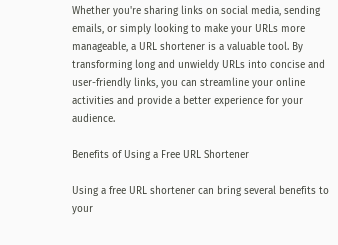Whether you're sharing links on social media, sending emails, or simply looking to make your URLs more manageable, a URL shortener is a valuable tool. By transforming long and unwieldy URLs into concise and user-friendly links, you can streamline your online activities and provide a better experience for your audience.

Benefits of Using a Free URL Shortener

Using a free URL shortener can bring several benefits to your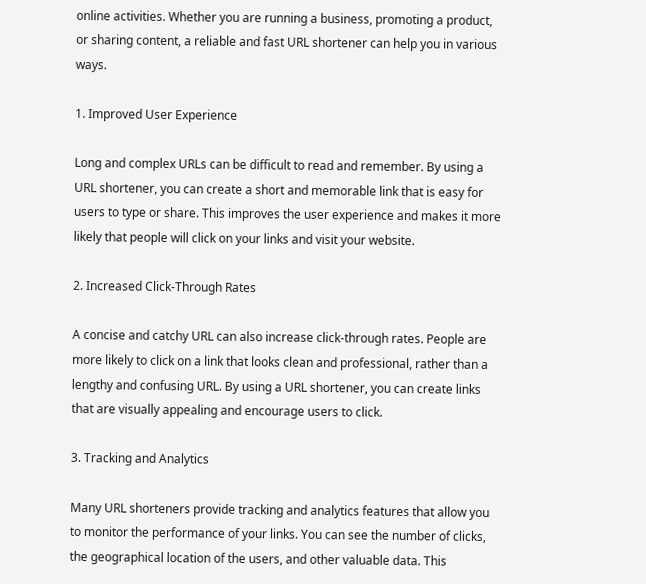online activities. Whether you are running a business, promoting a product, or sharing content, a reliable and fast URL shortener can help you in various ways.

1. Improved User Experience

Long and complex URLs can be difficult to read and remember. By using a URL shortener, you can create a short and memorable link that is easy for users to type or share. This improves the user experience and makes it more likely that people will click on your links and visit your website.

2. Increased Click-Through Rates

A concise and catchy URL can also increase click-through rates. People are more likely to click on a link that looks clean and professional, rather than a lengthy and confusing URL. By using a URL shortener, you can create links that are visually appealing and encourage users to click.

3. Tracking and Analytics

Many URL shorteners provide tracking and analytics features that allow you to monitor the performance of your links. You can see the number of clicks, the geographical location of the users, and other valuable data. This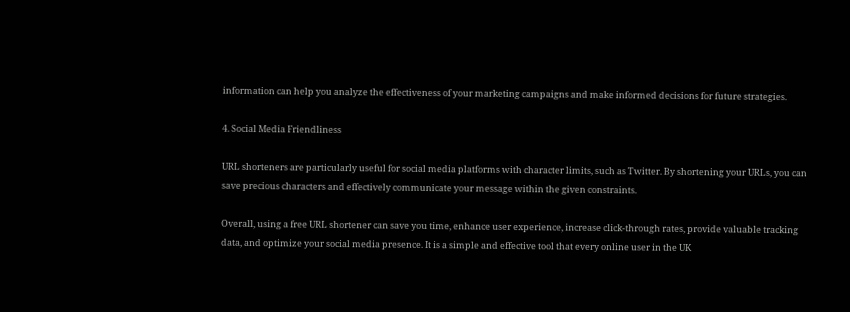information can help you analyze the effectiveness of your marketing campaigns and make informed decisions for future strategies.

4. Social Media Friendliness

URL shorteners are particularly useful for social media platforms with character limits, such as Twitter. By shortening your URLs, you can save precious characters and effectively communicate your message within the given constraints.

Overall, using a free URL shortener can save you time, enhance user experience, increase click-through rates, provide valuable tracking data, and optimize your social media presence. It is a simple and effective tool that every online user in the UK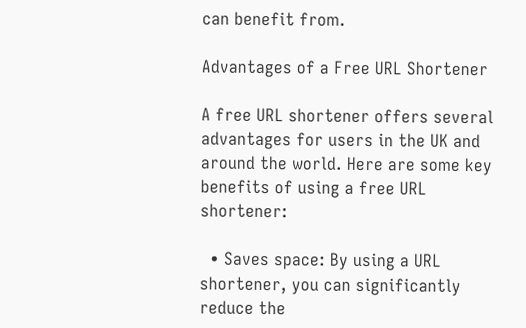can benefit from.

Advantages of a Free URL Shortener

A free URL shortener offers several advantages for users in the UK and around the world. Here are some key benefits of using a free URL shortener:

  • Saves space: By using a URL shortener, you can significantly reduce the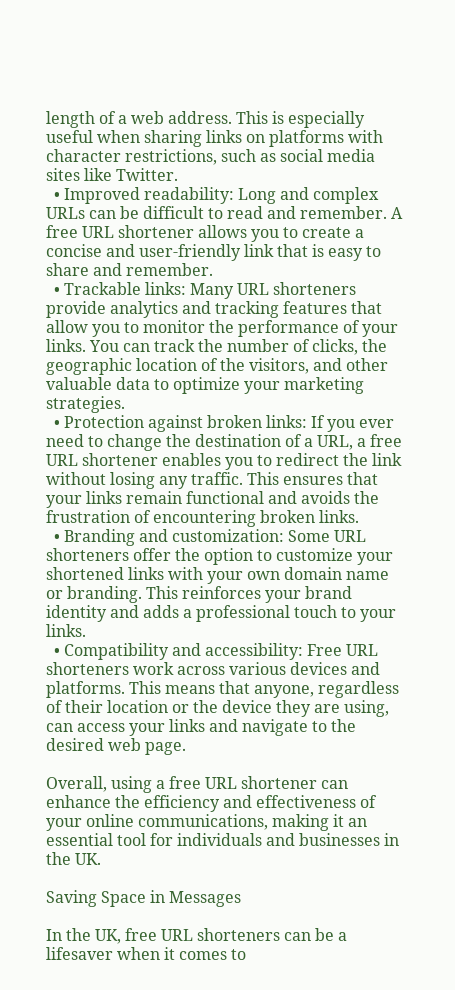length of a web address. This is especially useful when sharing links on platforms with character restrictions, such as social media sites like Twitter.
  • Improved readability: Long and complex URLs can be difficult to read and remember. A free URL shortener allows you to create a concise and user-friendly link that is easy to share and remember.
  • Trackable links: Many URL shorteners provide analytics and tracking features that allow you to monitor the performance of your links. You can track the number of clicks, the geographic location of the visitors, and other valuable data to optimize your marketing strategies.
  • Protection against broken links: If you ever need to change the destination of a URL, a free URL shortener enables you to redirect the link without losing any traffic. This ensures that your links remain functional and avoids the frustration of encountering broken links.
  • Branding and customization: Some URL shorteners offer the option to customize your shortened links with your own domain name or branding. This reinforces your brand identity and adds a professional touch to your links.
  • Compatibility and accessibility: Free URL shorteners work across various devices and platforms. This means that anyone, regardless of their location or the device they are using, can access your links and navigate to the desired web page.

Overall, using a free URL shortener can enhance the efficiency and effectiveness of your online communications, making it an essential tool for individuals and businesses in the UK.

Saving Space in Messages

In the UK, free URL shorteners can be a lifesaver when it comes to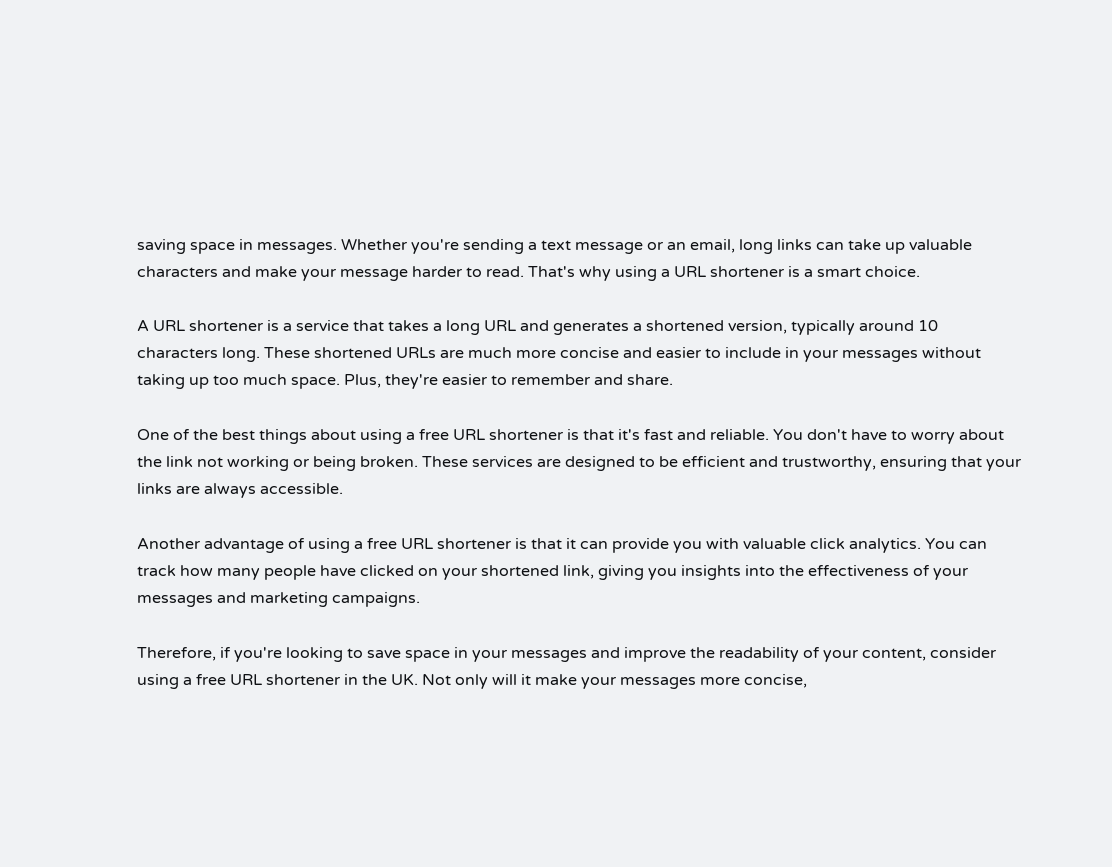saving space in messages. Whether you're sending a text message or an email, long links can take up valuable characters and make your message harder to read. That's why using a URL shortener is a smart choice.

A URL shortener is a service that takes a long URL and generates a shortened version, typically around 10 characters long. These shortened URLs are much more concise and easier to include in your messages without taking up too much space. Plus, they're easier to remember and share.

One of the best things about using a free URL shortener is that it's fast and reliable. You don't have to worry about the link not working or being broken. These services are designed to be efficient and trustworthy, ensuring that your links are always accessible.

Another advantage of using a free URL shortener is that it can provide you with valuable click analytics. You can track how many people have clicked on your shortened link, giving you insights into the effectiveness of your messages and marketing campaigns.

Therefore, if you're looking to save space in your messages and improve the readability of your content, consider using a free URL shortener in the UK. Not only will it make your messages more concise,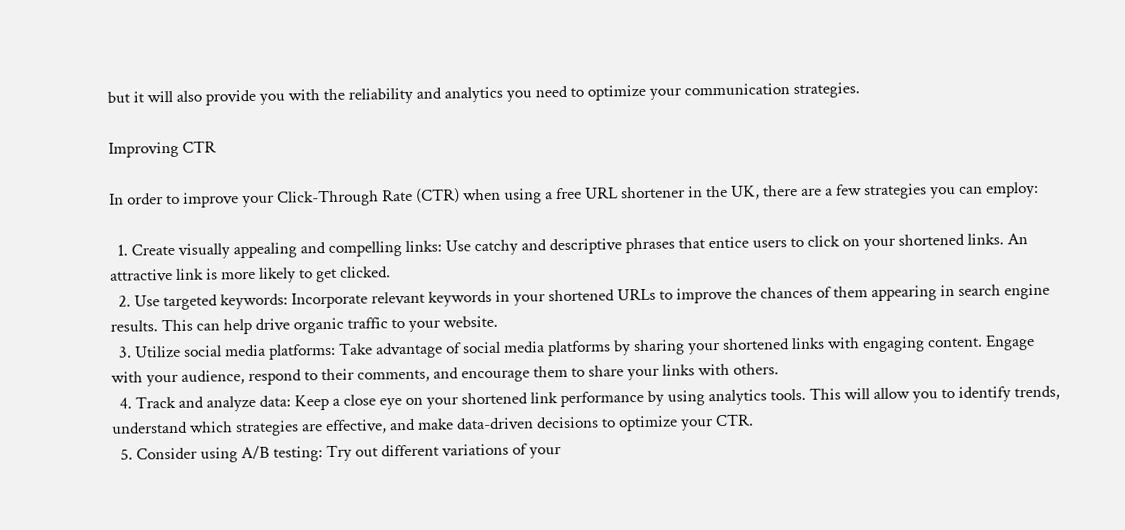but it will also provide you with the reliability and analytics you need to optimize your communication strategies.

Improving CTR

In order to improve your Click-Through Rate (CTR) when using a free URL shortener in the UK, there are a few strategies you can employ:

  1. Create visually appealing and compelling links: Use catchy and descriptive phrases that entice users to click on your shortened links. An attractive link is more likely to get clicked.
  2. Use targeted keywords: Incorporate relevant keywords in your shortened URLs to improve the chances of them appearing in search engine results. This can help drive organic traffic to your website.
  3. Utilize social media platforms: Take advantage of social media platforms by sharing your shortened links with engaging content. Engage with your audience, respond to their comments, and encourage them to share your links with others.
  4. Track and analyze data: Keep a close eye on your shortened link performance by using analytics tools. This will allow you to identify trends, understand which strategies are effective, and make data-driven decisions to optimize your CTR.
  5. Consider using A/B testing: Try out different variations of your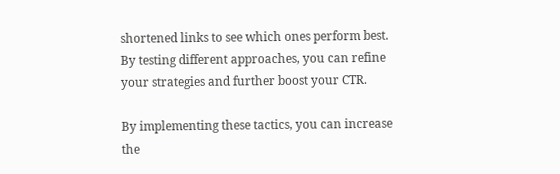shortened links to see which ones perform best. By testing different approaches, you can refine your strategies and further boost your CTR.

By implementing these tactics, you can increase the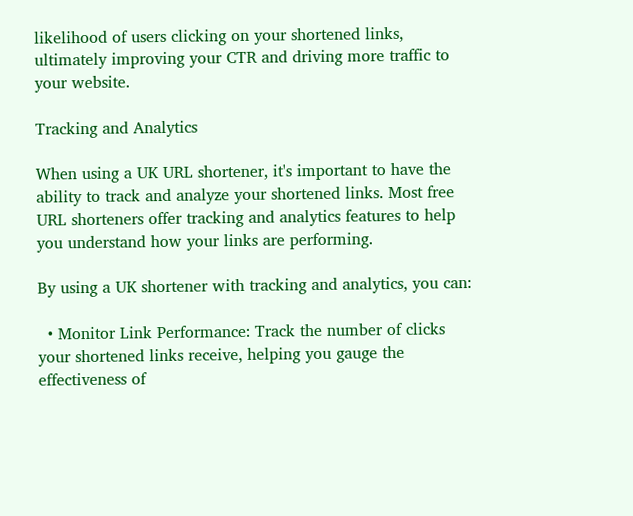likelihood of users clicking on your shortened links, ultimately improving your CTR and driving more traffic to your website.

Tracking and Analytics

When using a UK URL shortener, it's important to have the ability to track and analyze your shortened links. Most free URL shorteners offer tracking and analytics features to help you understand how your links are performing.

By using a UK shortener with tracking and analytics, you can:

  • Monitor Link Performance: Track the number of clicks your shortened links receive, helping you gauge the effectiveness of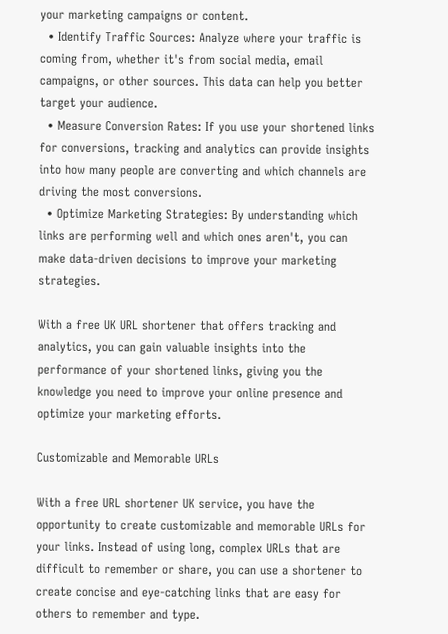your marketing campaigns or content.
  • Identify Traffic Sources: Analyze where your traffic is coming from, whether it's from social media, email campaigns, or other sources. This data can help you better target your audience.
  • Measure Conversion Rates: If you use your shortened links for conversions, tracking and analytics can provide insights into how many people are converting and which channels are driving the most conversions.
  • Optimize Marketing Strategies: By understanding which links are performing well and which ones aren't, you can make data-driven decisions to improve your marketing strategies.

With a free UK URL shortener that offers tracking and analytics, you can gain valuable insights into the performance of your shortened links, giving you the knowledge you need to improve your online presence and optimize your marketing efforts.

Customizable and Memorable URLs

With a free URL shortener UK service, you have the opportunity to create customizable and memorable URLs for your links. Instead of using long, complex URLs that are difficult to remember or share, you can use a shortener to create concise and eye-catching links that are easy for others to remember and type.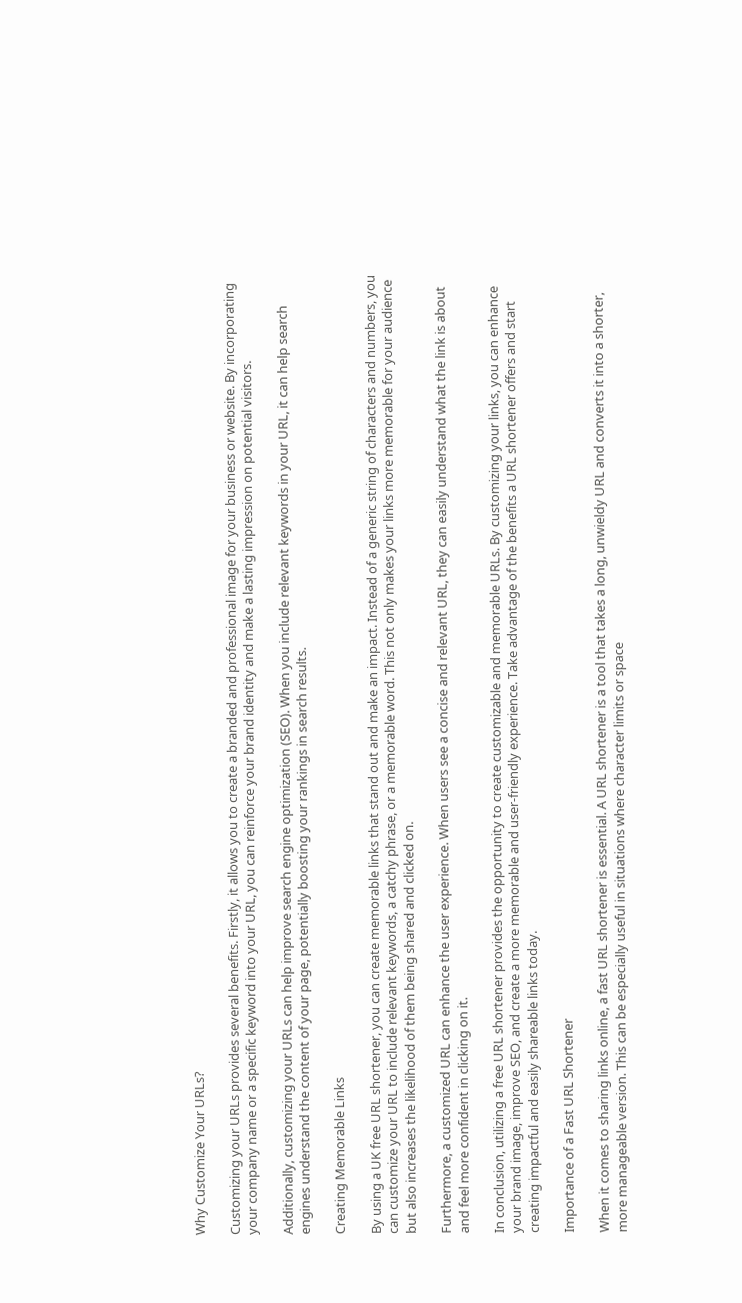Why Customize Your URLs?

Customizing your URLs provides several benefits. Firstly, it allows you to create a branded and professional image for your business or website. By incorporating your company name or a specific keyword into your URL, you can reinforce your brand identity and make a lasting impression on potential visitors.

Additionally, customizing your URLs can help improve search engine optimization (SEO). When you include relevant keywords in your URL, it can help search engines understand the content of your page, potentially boosting your rankings in search results.

Creating Memorable Links

By using a UK free URL shortener, you can create memorable links that stand out and make an impact. Instead of a generic string of characters and numbers, you can customize your URL to include relevant keywords, a catchy phrase, or a memorable word. This not only makes your links more memorable for your audience but also increases the likelihood of them being shared and clicked on.

Furthermore, a customized URL can enhance the user experience. When users see a concise and relevant URL, they can easily understand what the link is about and feel more confident in clicking on it.

In conclusion, utilizing a free URL shortener provides the opportunity to create customizable and memorable URLs. By customizing your links, you can enhance your brand image, improve SEO, and create a more memorable and user-friendly experience. Take advantage of the benefits a URL shortener offers and start creating impactful and easily shareable links today.

Importance of a Fast URL Shortener

When it comes to sharing links online, a fast URL shortener is essential. A URL shortener is a tool that takes a long, unwieldy URL and converts it into a shorter, more manageable version. This can be especially useful in situations where character limits or space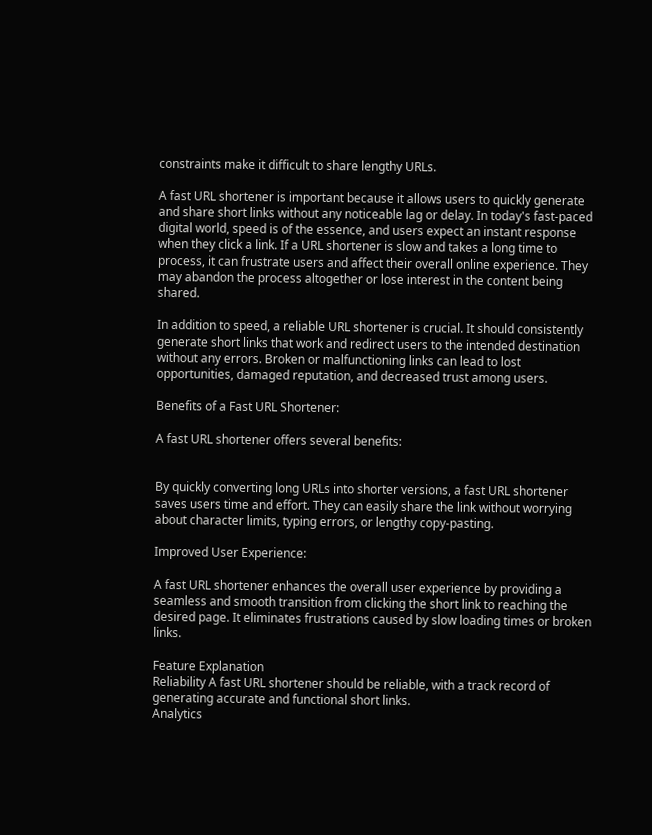constraints make it difficult to share lengthy URLs.

A fast URL shortener is important because it allows users to quickly generate and share short links without any noticeable lag or delay. In today's fast-paced digital world, speed is of the essence, and users expect an instant response when they click a link. If a URL shortener is slow and takes a long time to process, it can frustrate users and affect their overall online experience. They may abandon the process altogether or lose interest in the content being shared.

In addition to speed, a reliable URL shortener is crucial. It should consistently generate short links that work and redirect users to the intended destination without any errors. Broken or malfunctioning links can lead to lost opportunities, damaged reputation, and decreased trust among users.

Benefits of a Fast URL Shortener:

A fast URL shortener offers several benefits:


By quickly converting long URLs into shorter versions, a fast URL shortener saves users time and effort. They can easily share the link without worrying about character limits, typing errors, or lengthy copy-pasting.

Improved User Experience:

A fast URL shortener enhances the overall user experience by providing a seamless and smooth transition from clicking the short link to reaching the desired page. It eliminates frustrations caused by slow loading times or broken links.

Feature Explanation
Reliability A fast URL shortener should be reliable, with a track record of generating accurate and functional short links.
Analytics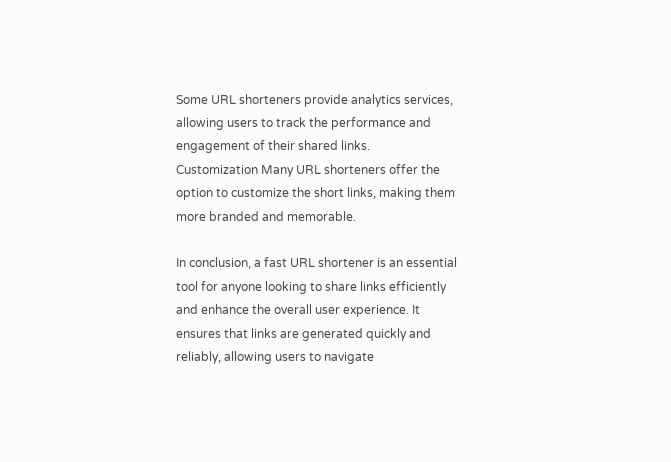Some URL shorteners provide analytics services, allowing users to track the performance and engagement of their shared links.
Customization Many URL shorteners offer the option to customize the short links, making them more branded and memorable.

In conclusion, a fast URL shortener is an essential tool for anyone looking to share links efficiently and enhance the overall user experience. It ensures that links are generated quickly and reliably, allowing users to navigate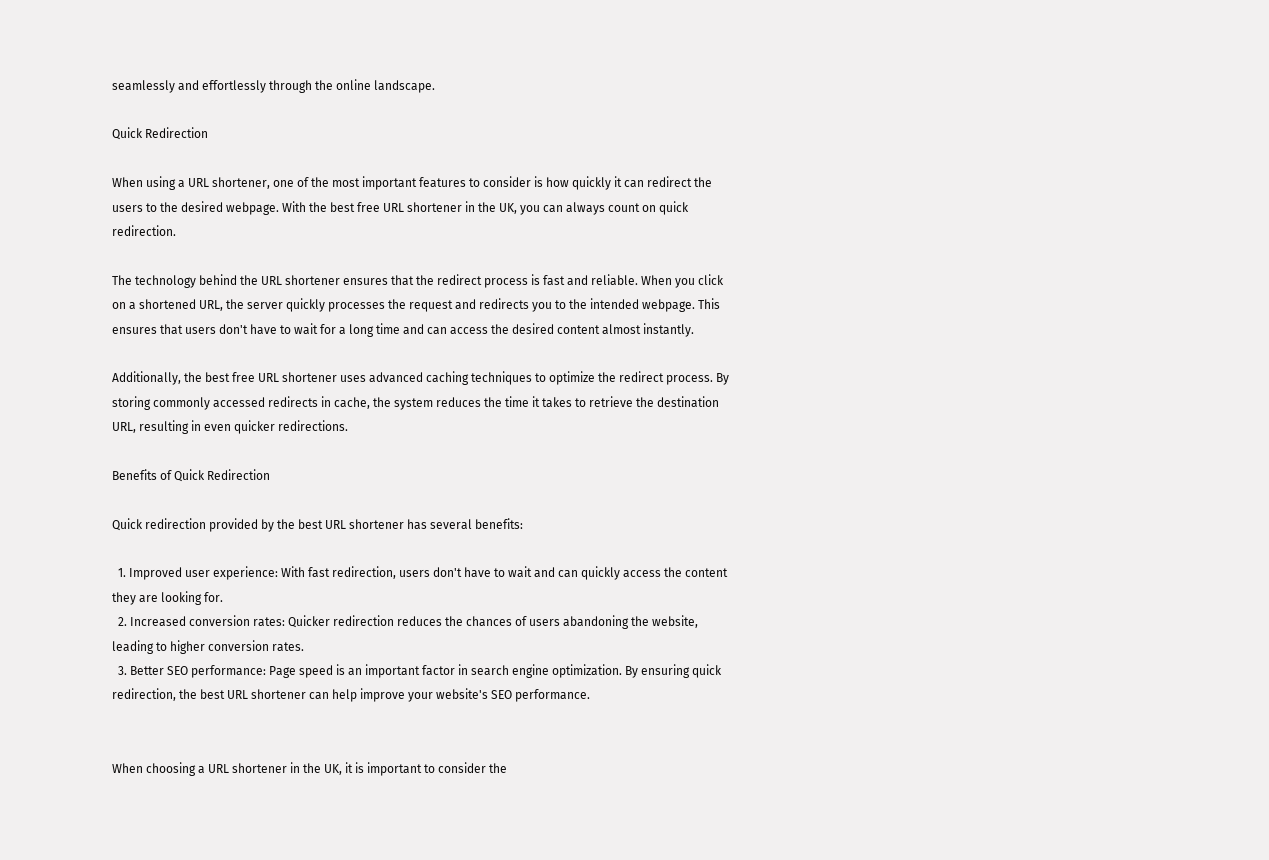seamlessly and effortlessly through the online landscape.

Quick Redirection

When using a URL shortener, one of the most important features to consider is how quickly it can redirect the users to the desired webpage. With the best free URL shortener in the UK, you can always count on quick redirection.

The technology behind the URL shortener ensures that the redirect process is fast and reliable. When you click on a shortened URL, the server quickly processes the request and redirects you to the intended webpage. This ensures that users don't have to wait for a long time and can access the desired content almost instantly.

Additionally, the best free URL shortener uses advanced caching techniques to optimize the redirect process. By storing commonly accessed redirects in cache, the system reduces the time it takes to retrieve the destination URL, resulting in even quicker redirections.

Benefits of Quick Redirection

Quick redirection provided by the best URL shortener has several benefits:

  1. Improved user experience: With fast redirection, users don't have to wait and can quickly access the content they are looking for.
  2. Increased conversion rates: Quicker redirection reduces the chances of users abandoning the website, leading to higher conversion rates.
  3. Better SEO performance: Page speed is an important factor in search engine optimization. By ensuring quick redirection, the best URL shortener can help improve your website's SEO performance.


When choosing a URL shortener in the UK, it is important to consider the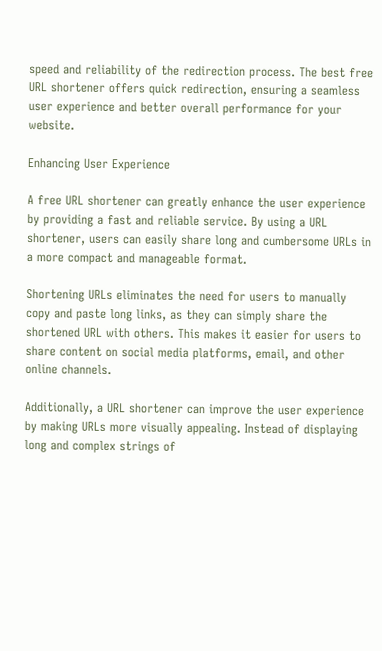speed and reliability of the redirection process. The best free URL shortener offers quick redirection, ensuring a seamless user experience and better overall performance for your website.

Enhancing User Experience

A free URL shortener can greatly enhance the user experience by providing a fast and reliable service. By using a URL shortener, users can easily share long and cumbersome URLs in a more compact and manageable format.

Shortening URLs eliminates the need for users to manually copy and paste long links, as they can simply share the shortened URL with others. This makes it easier for users to share content on social media platforms, email, and other online channels.

Additionally, a URL shortener can improve the user experience by making URLs more visually appealing. Instead of displaying long and complex strings of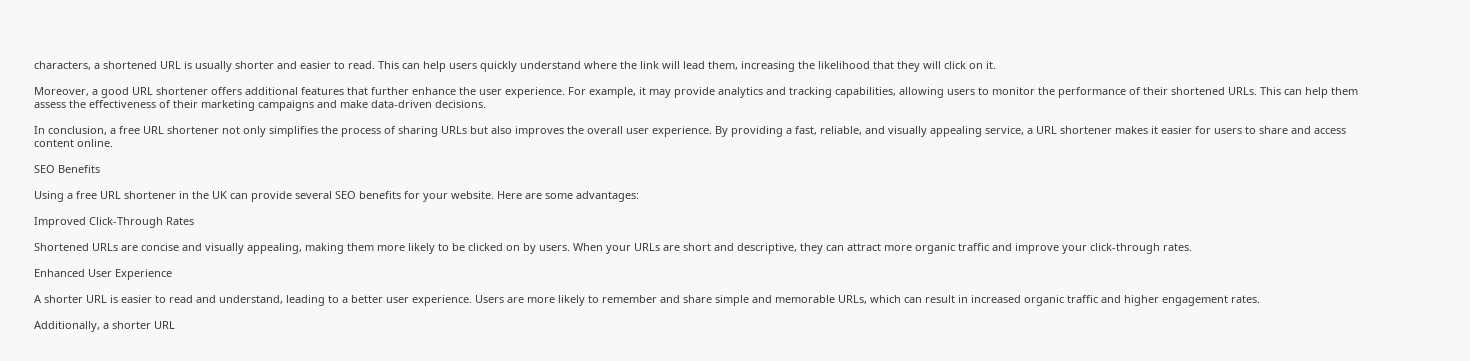characters, a shortened URL is usually shorter and easier to read. This can help users quickly understand where the link will lead them, increasing the likelihood that they will click on it.

Moreover, a good URL shortener offers additional features that further enhance the user experience. For example, it may provide analytics and tracking capabilities, allowing users to monitor the performance of their shortened URLs. This can help them assess the effectiveness of their marketing campaigns and make data-driven decisions.

In conclusion, a free URL shortener not only simplifies the process of sharing URLs but also improves the overall user experience. By providing a fast, reliable, and visually appealing service, a URL shortener makes it easier for users to share and access content online.

SEO Benefits

Using a free URL shortener in the UK can provide several SEO benefits for your website. Here are some advantages:

Improved Click-Through Rates

Shortened URLs are concise and visually appealing, making them more likely to be clicked on by users. When your URLs are short and descriptive, they can attract more organic traffic and improve your click-through rates.

Enhanced User Experience

A shorter URL is easier to read and understand, leading to a better user experience. Users are more likely to remember and share simple and memorable URLs, which can result in increased organic traffic and higher engagement rates.

Additionally, a shorter URL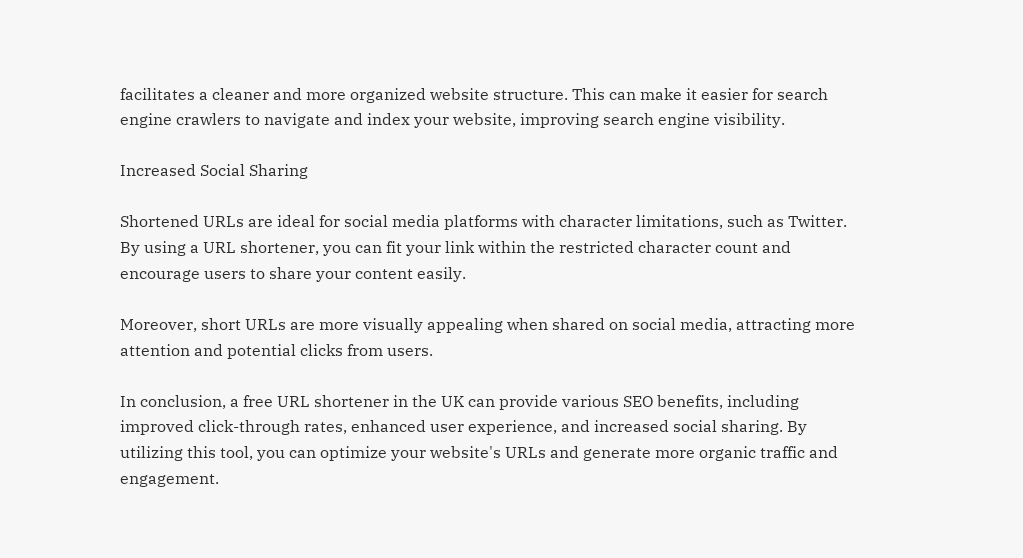facilitates a cleaner and more organized website structure. This can make it easier for search engine crawlers to navigate and index your website, improving search engine visibility.

Increased Social Sharing

Shortened URLs are ideal for social media platforms with character limitations, such as Twitter. By using a URL shortener, you can fit your link within the restricted character count and encourage users to share your content easily.

Moreover, short URLs are more visually appealing when shared on social media, attracting more attention and potential clicks from users.

In conclusion, a free URL shortener in the UK can provide various SEO benefits, including improved click-through rates, enhanced user experience, and increased social sharing. By utilizing this tool, you can optimize your website's URLs and generate more organic traffic and engagement.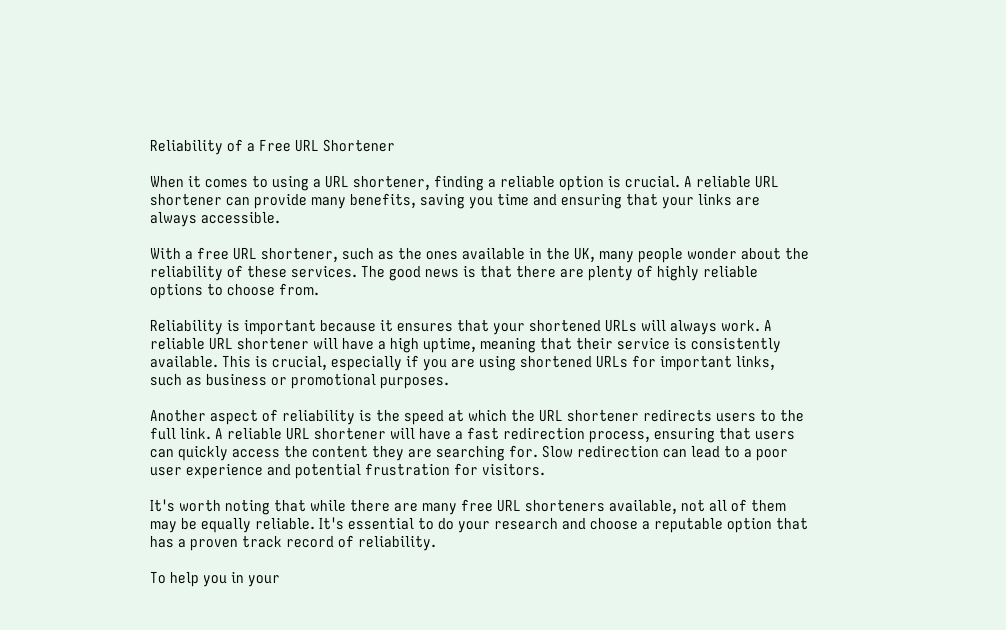Reliability of a Free URL Shortener

When it comes to using a URL shortener, finding a reliable option is crucial. A reliable URL shortener can provide many benefits, saving you time and ensuring that your links are always accessible.

With a free URL shortener, such as the ones available in the UK, many people wonder about the reliability of these services. The good news is that there are plenty of highly reliable options to choose from.

Reliability is important because it ensures that your shortened URLs will always work. A reliable URL shortener will have a high uptime, meaning that their service is consistently available. This is crucial, especially if you are using shortened URLs for important links, such as business or promotional purposes.

Another aspect of reliability is the speed at which the URL shortener redirects users to the full link. A reliable URL shortener will have a fast redirection process, ensuring that users can quickly access the content they are searching for. Slow redirection can lead to a poor user experience and potential frustration for visitors.

It's worth noting that while there are many free URL shorteners available, not all of them may be equally reliable. It's essential to do your research and choose a reputable option that has a proven track record of reliability.

To help you in your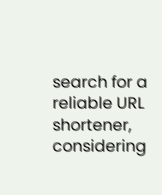search for a reliable URL shortener, considering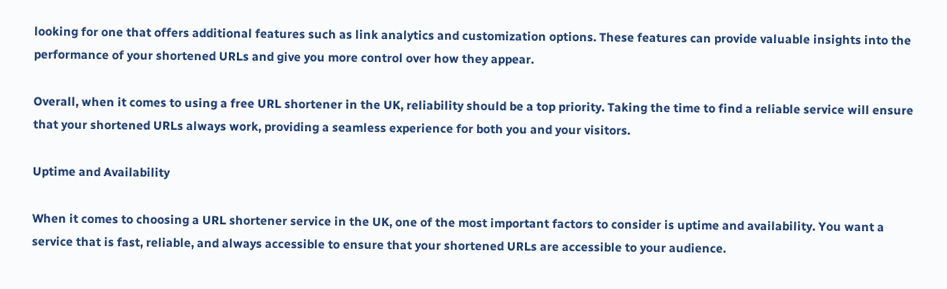looking for one that offers additional features such as link analytics and customization options. These features can provide valuable insights into the performance of your shortened URLs and give you more control over how they appear.

Overall, when it comes to using a free URL shortener in the UK, reliability should be a top priority. Taking the time to find a reliable service will ensure that your shortened URLs always work, providing a seamless experience for both you and your visitors.

Uptime and Availability

When it comes to choosing a URL shortener service in the UK, one of the most important factors to consider is uptime and availability. You want a service that is fast, reliable, and always accessible to ensure that your shortened URLs are accessible to your audience.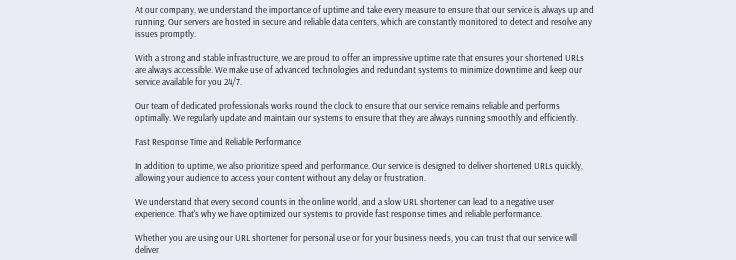At our company, we understand the importance of uptime and take every measure to ensure that our service is always up and running. Our servers are hosted in secure and reliable data centers, which are constantly monitored to detect and resolve any issues promptly.

With a strong and stable infrastructure, we are proud to offer an impressive uptime rate that ensures your shortened URLs are always accessible. We make use of advanced technologies and redundant systems to minimize downtime and keep our service available for you 24/7.

Our team of dedicated professionals works round the clock to ensure that our service remains reliable and performs optimally. We regularly update and maintain our systems to ensure that they are always running smoothly and efficiently.

Fast Response Time and Reliable Performance

In addition to uptime, we also prioritize speed and performance. Our service is designed to deliver shortened URLs quickly, allowing your audience to access your content without any delay or frustration.

We understand that every second counts in the online world, and a slow URL shortener can lead to a negative user experience. That's why we have optimized our systems to provide fast response times and reliable performance.

Whether you are using our URL shortener for personal use or for your business needs, you can trust that our service will deliver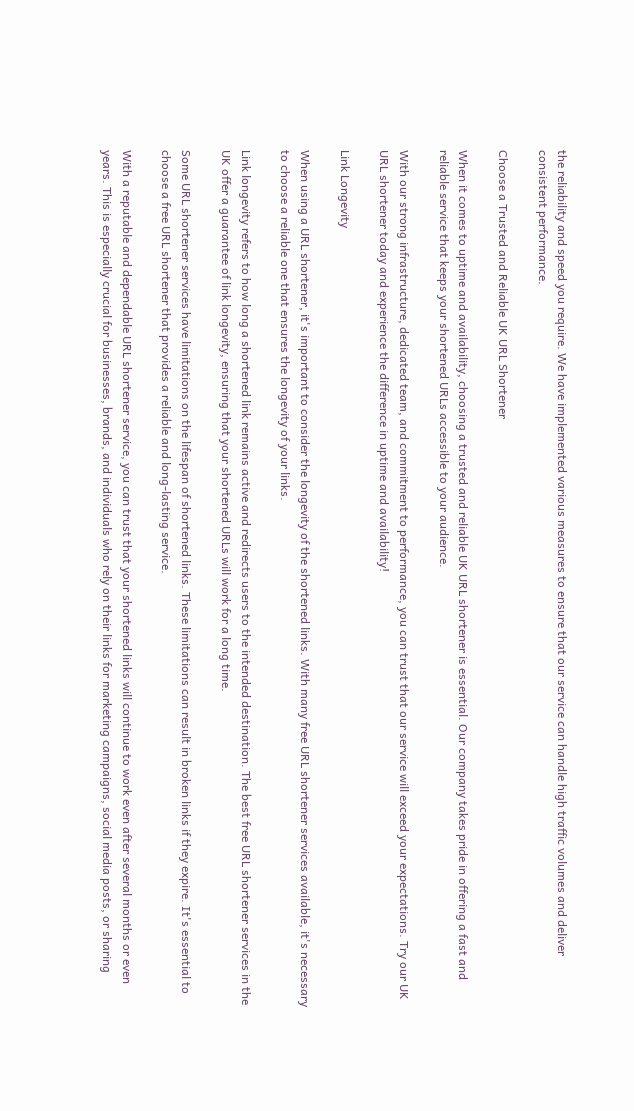the reliability and speed you require. We have implemented various measures to ensure that our service can handle high traffic volumes and deliver consistent performance.

Choose a Trusted and Reliable UK URL Shortener

When it comes to uptime and availability, choosing a trusted and reliable UK URL shortener is essential. Our company takes pride in offering a fast and reliable service that keeps your shortened URLs accessible to your audience.

With our strong infrastructure, dedicated team, and commitment to performance, you can trust that our service will exceed your expectations. Try our UK URL shortener today and experience the difference in uptime and availability!

Link Longevity

When using a URL shortener, it's important to consider the longevity of the shortened links. With many free URL shortener services available, it's necessary to choose a reliable one that ensures the longevity of your links.

Link longevity refers to how long a shortened link remains active and redirects users to the intended destination. The best free URL shortener services in the UK offer a guarantee of link longevity, ensuring that your shortened URLs will work for a long time.

Some URL shortener services have limitations on the lifespan of shortened links. These limitations can result in broken links if they expire. It's essential to choose a free URL shortener that provides a reliable and long-lasting service.

With a reputable and dependable URL shortener service, you can trust that your shortened links will continue to work even after several months or even years. This is especially crucial for businesses, brands, and individuals who rely on their links for marketing campaigns, social media posts, or sharing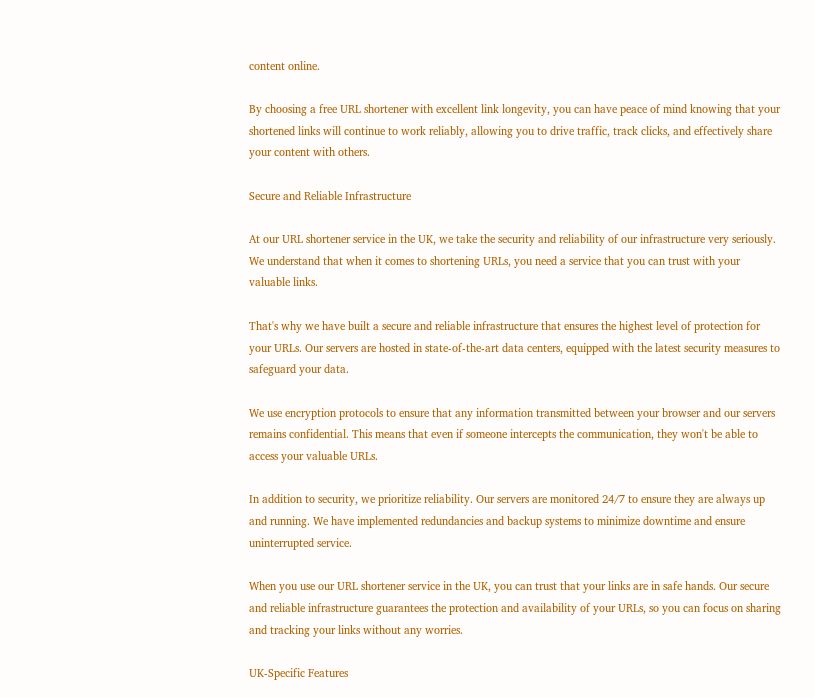content online.

By choosing a free URL shortener with excellent link longevity, you can have peace of mind knowing that your shortened links will continue to work reliably, allowing you to drive traffic, track clicks, and effectively share your content with others.

Secure and Reliable Infrastructure

At our URL shortener service in the UK, we take the security and reliability of our infrastructure very seriously. We understand that when it comes to shortening URLs, you need a service that you can trust with your valuable links.

That's why we have built a secure and reliable infrastructure that ensures the highest level of protection for your URLs. Our servers are hosted in state-of-the-art data centers, equipped with the latest security measures to safeguard your data.

We use encryption protocols to ensure that any information transmitted between your browser and our servers remains confidential. This means that even if someone intercepts the communication, they won't be able to access your valuable URLs.

In addition to security, we prioritize reliability. Our servers are monitored 24/7 to ensure they are always up and running. We have implemented redundancies and backup systems to minimize downtime and ensure uninterrupted service.

When you use our URL shortener service in the UK, you can trust that your links are in safe hands. Our secure and reliable infrastructure guarantees the protection and availability of your URLs, so you can focus on sharing and tracking your links without any worries.

UK-Specific Features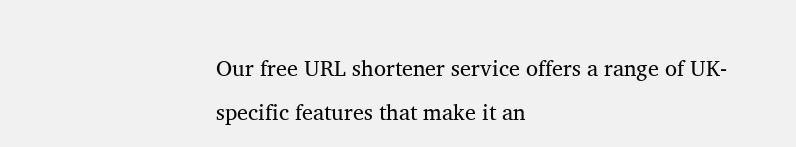Our free URL shortener service offers a range of UK-specific features that make it an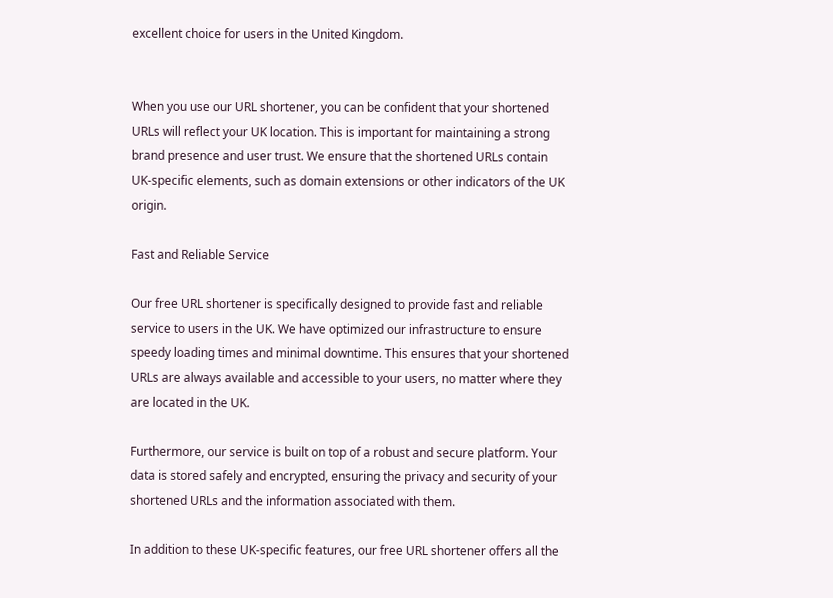excellent choice for users in the United Kingdom.


When you use our URL shortener, you can be confident that your shortened URLs will reflect your UK location. This is important for maintaining a strong brand presence and user trust. We ensure that the shortened URLs contain UK-specific elements, such as domain extensions or other indicators of the UK origin.

Fast and Reliable Service

Our free URL shortener is specifically designed to provide fast and reliable service to users in the UK. We have optimized our infrastructure to ensure speedy loading times and minimal downtime. This ensures that your shortened URLs are always available and accessible to your users, no matter where they are located in the UK.

Furthermore, our service is built on top of a robust and secure platform. Your data is stored safely and encrypted, ensuring the privacy and security of your shortened URLs and the information associated with them.

In addition to these UK-specific features, our free URL shortener offers all the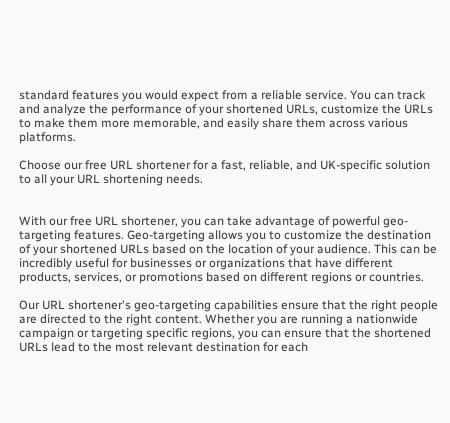standard features you would expect from a reliable service. You can track and analyze the performance of your shortened URLs, customize the URLs to make them more memorable, and easily share them across various platforms.

Choose our free URL shortener for a fast, reliable, and UK-specific solution to all your URL shortening needs.


With our free URL shortener, you can take advantage of powerful geo-targeting features. Geo-targeting allows you to customize the destination of your shortened URLs based on the location of your audience. This can be incredibly useful for businesses or organizations that have different products, services, or promotions based on different regions or countries.

Our URL shortener's geo-targeting capabilities ensure that the right people are directed to the right content. Whether you are running a nationwide campaign or targeting specific regions, you can ensure that the shortened URLs lead to the most relevant destination for each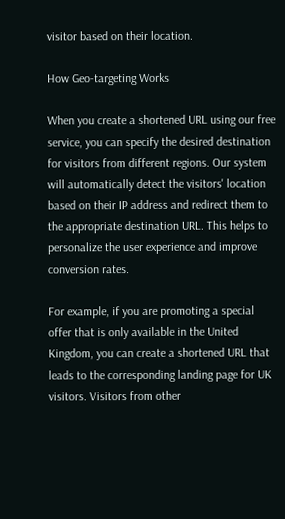visitor based on their location.

How Geo-targeting Works

When you create a shortened URL using our free service, you can specify the desired destination for visitors from different regions. Our system will automatically detect the visitors' location based on their IP address and redirect them to the appropriate destination URL. This helps to personalize the user experience and improve conversion rates.

For example, if you are promoting a special offer that is only available in the United Kingdom, you can create a shortened URL that leads to the corresponding landing page for UK visitors. Visitors from other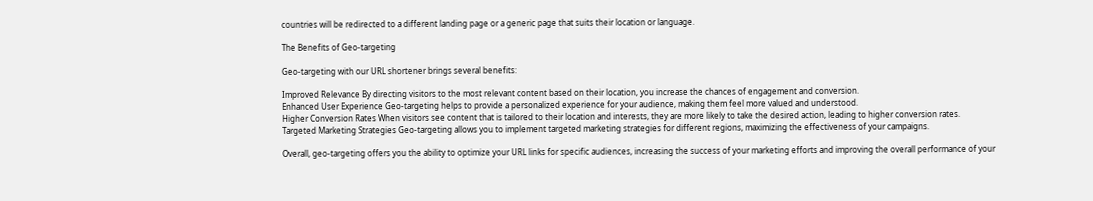countries will be redirected to a different landing page or a generic page that suits their location or language.

The Benefits of Geo-targeting

Geo-targeting with our URL shortener brings several benefits:

Improved Relevance By directing visitors to the most relevant content based on their location, you increase the chances of engagement and conversion.
Enhanced User Experience Geo-targeting helps to provide a personalized experience for your audience, making them feel more valued and understood.
Higher Conversion Rates When visitors see content that is tailored to their location and interests, they are more likely to take the desired action, leading to higher conversion rates.
Targeted Marketing Strategies Geo-targeting allows you to implement targeted marketing strategies for different regions, maximizing the effectiveness of your campaigns.

Overall, geo-targeting offers you the ability to optimize your URL links for specific audiences, increasing the success of your marketing efforts and improving the overall performance of your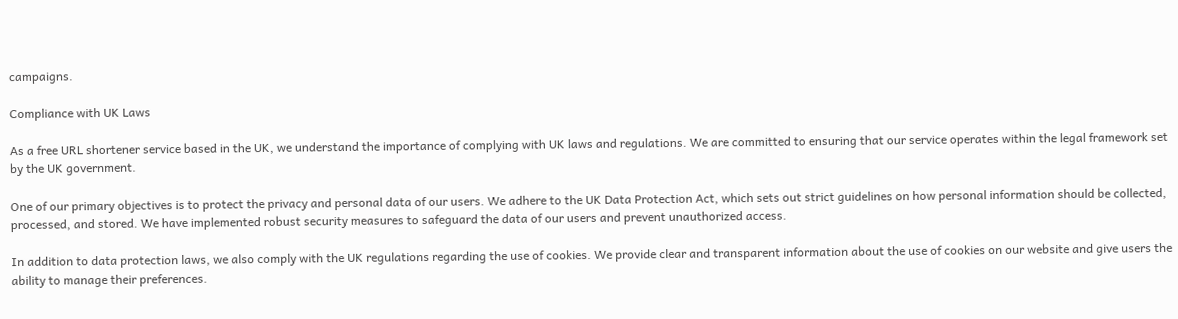campaigns.

Compliance with UK Laws

As a free URL shortener service based in the UK, we understand the importance of complying with UK laws and regulations. We are committed to ensuring that our service operates within the legal framework set by the UK government.

One of our primary objectives is to protect the privacy and personal data of our users. We adhere to the UK Data Protection Act, which sets out strict guidelines on how personal information should be collected, processed, and stored. We have implemented robust security measures to safeguard the data of our users and prevent unauthorized access.

In addition to data protection laws, we also comply with the UK regulations regarding the use of cookies. We provide clear and transparent information about the use of cookies on our website and give users the ability to manage their preferences.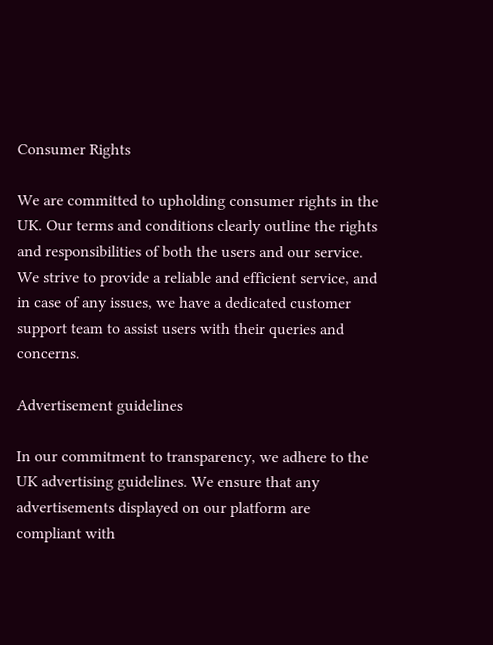Consumer Rights

We are committed to upholding consumer rights in the UK. Our terms and conditions clearly outline the rights and responsibilities of both the users and our service. We strive to provide a reliable and efficient service, and in case of any issues, we have a dedicated customer support team to assist users with their queries and concerns.

Advertisement guidelines

In our commitment to transparency, we adhere to the UK advertising guidelines. We ensure that any advertisements displayed on our platform are compliant with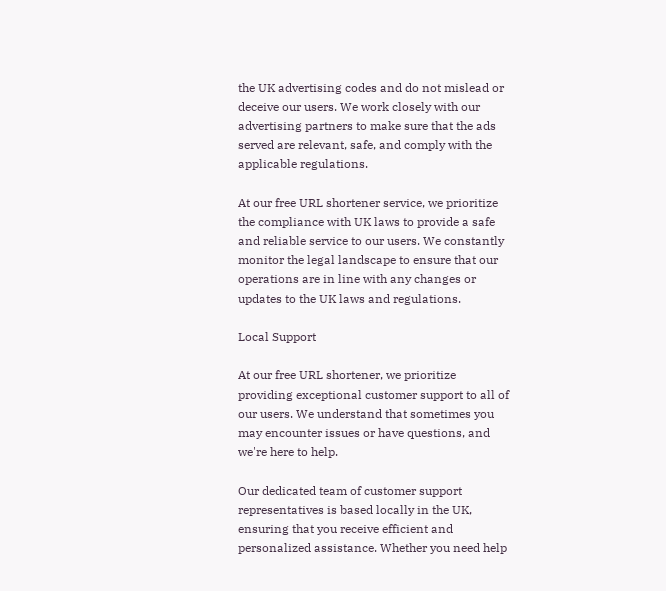the UK advertising codes and do not mislead or deceive our users. We work closely with our advertising partners to make sure that the ads served are relevant, safe, and comply with the applicable regulations.

At our free URL shortener service, we prioritize the compliance with UK laws to provide a safe and reliable service to our users. We constantly monitor the legal landscape to ensure that our operations are in line with any changes or updates to the UK laws and regulations.

Local Support

At our free URL shortener, we prioritize providing exceptional customer support to all of our users. We understand that sometimes you may encounter issues or have questions, and we're here to help.

Our dedicated team of customer support representatives is based locally in the UK, ensuring that you receive efficient and personalized assistance. Whether you need help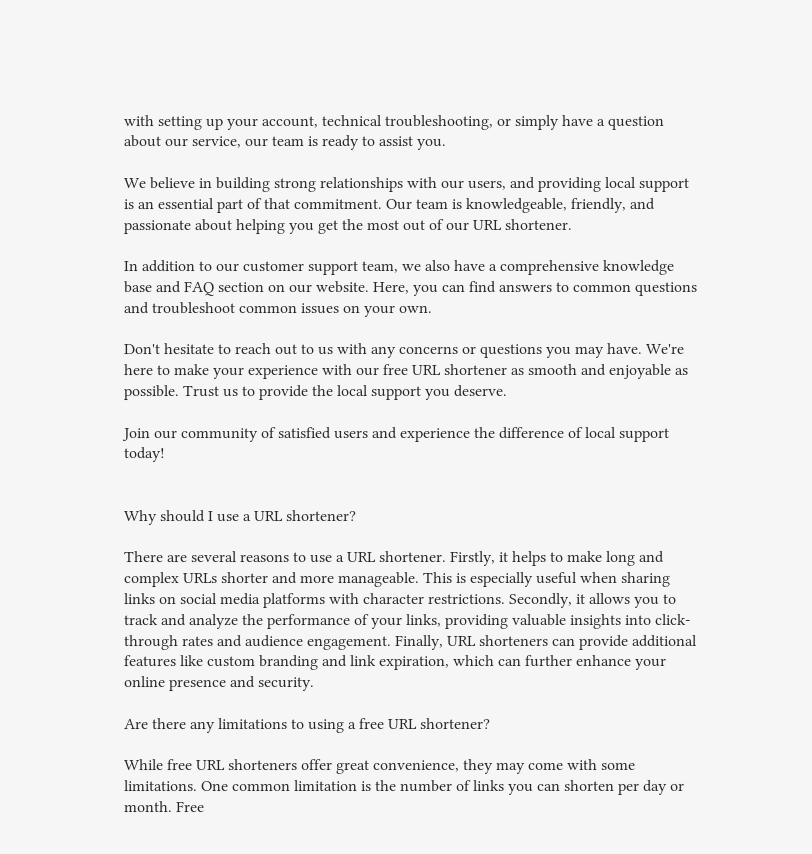with setting up your account, technical troubleshooting, or simply have a question about our service, our team is ready to assist you.

We believe in building strong relationships with our users, and providing local support is an essential part of that commitment. Our team is knowledgeable, friendly, and passionate about helping you get the most out of our URL shortener.

In addition to our customer support team, we also have a comprehensive knowledge base and FAQ section on our website. Here, you can find answers to common questions and troubleshoot common issues on your own.

Don't hesitate to reach out to us with any concerns or questions you may have. We're here to make your experience with our free URL shortener as smooth and enjoyable as possible. Trust us to provide the local support you deserve.

Join our community of satisfied users and experience the difference of local support today!


Why should I use a URL shortener?

There are several reasons to use a URL shortener. Firstly, it helps to make long and complex URLs shorter and more manageable. This is especially useful when sharing links on social media platforms with character restrictions. Secondly, it allows you to track and analyze the performance of your links, providing valuable insights into click-through rates and audience engagement. Finally, URL shorteners can provide additional features like custom branding and link expiration, which can further enhance your online presence and security.

Are there any limitations to using a free URL shortener?

While free URL shorteners offer great convenience, they may come with some limitations. One common limitation is the number of links you can shorten per day or month. Free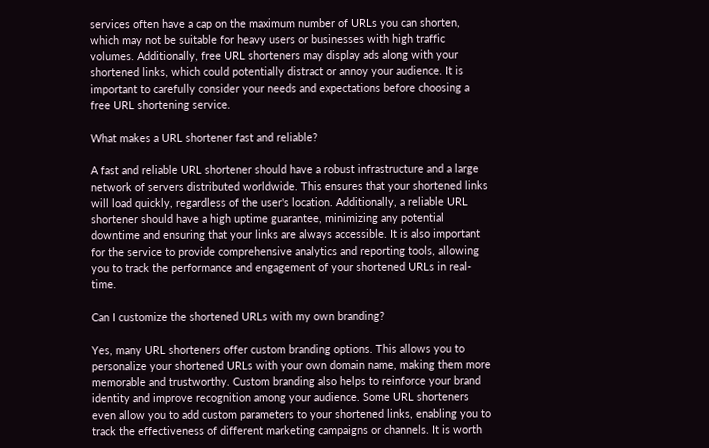services often have a cap on the maximum number of URLs you can shorten, which may not be suitable for heavy users or businesses with high traffic volumes. Additionally, free URL shorteners may display ads along with your shortened links, which could potentially distract or annoy your audience. It is important to carefully consider your needs and expectations before choosing a free URL shortening service.

What makes a URL shortener fast and reliable?

A fast and reliable URL shortener should have a robust infrastructure and a large network of servers distributed worldwide. This ensures that your shortened links will load quickly, regardless of the user's location. Additionally, a reliable URL shortener should have a high uptime guarantee, minimizing any potential downtime and ensuring that your links are always accessible. It is also important for the service to provide comprehensive analytics and reporting tools, allowing you to track the performance and engagement of your shortened URLs in real-time.

Can I customize the shortened URLs with my own branding?

Yes, many URL shorteners offer custom branding options. This allows you to personalize your shortened URLs with your own domain name, making them more memorable and trustworthy. Custom branding also helps to reinforce your brand identity and improve recognition among your audience. Some URL shorteners even allow you to add custom parameters to your shortened links, enabling you to track the effectiveness of different marketing campaigns or channels. It is worth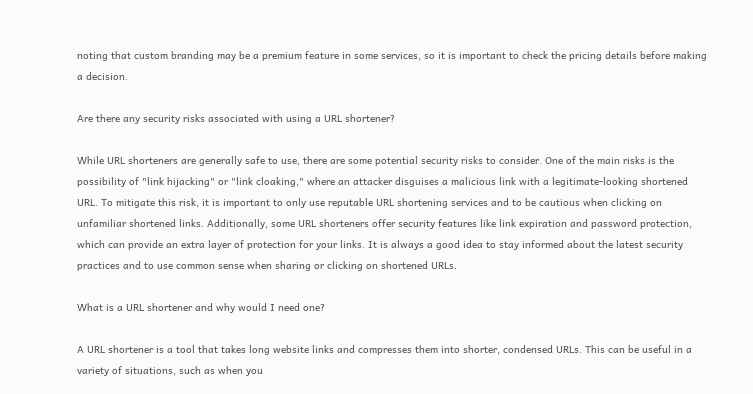noting that custom branding may be a premium feature in some services, so it is important to check the pricing details before making a decision.

Are there any security risks associated with using a URL shortener?

While URL shorteners are generally safe to use, there are some potential security risks to consider. One of the main risks is the possibility of "link hijacking" or "link cloaking," where an attacker disguises a malicious link with a legitimate-looking shortened URL. To mitigate this risk, it is important to only use reputable URL shortening services and to be cautious when clicking on unfamiliar shortened links. Additionally, some URL shorteners offer security features like link expiration and password protection, which can provide an extra layer of protection for your links. It is always a good idea to stay informed about the latest security practices and to use common sense when sharing or clicking on shortened URLs.

What is a URL shortener and why would I need one?

A URL shortener is a tool that takes long website links and compresses them into shorter, condensed URLs. This can be useful in a variety of situations, such as when you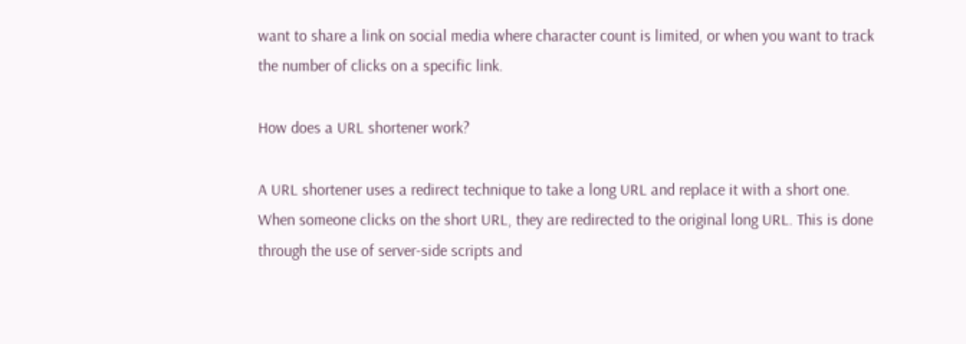want to share a link on social media where character count is limited, or when you want to track the number of clicks on a specific link.

How does a URL shortener work?

A URL shortener uses a redirect technique to take a long URL and replace it with a short one. When someone clicks on the short URL, they are redirected to the original long URL. This is done through the use of server-side scripts and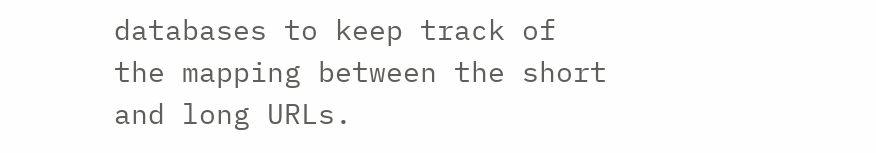databases to keep track of the mapping between the short and long URLs.